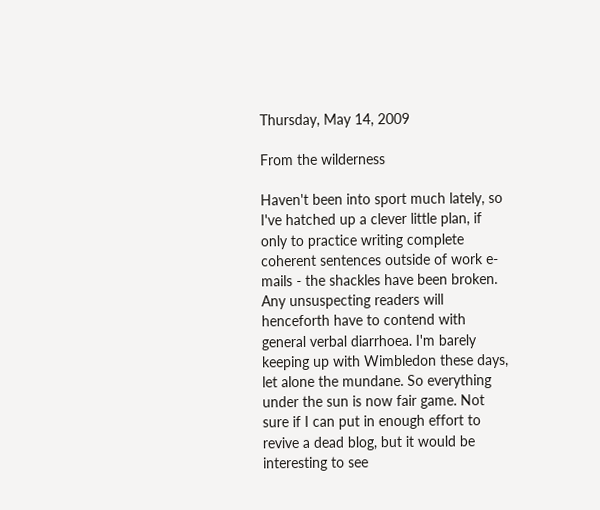Thursday, May 14, 2009

From the wilderness

Haven't been into sport much lately, so I've hatched up a clever little plan, if only to practice writing complete coherent sentences outside of work e-mails - the shackles have been broken. Any unsuspecting readers will henceforth have to contend with general verbal diarrhoea. I'm barely keeping up with Wimbledon these days, let alone the mundane. So everything under the sun is now fair game. Not sure if I can put in enough effort to revive a dead blog, but it would be interesting to see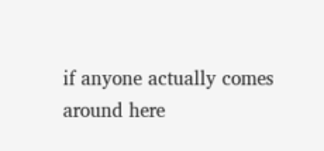if anyone actually comes around here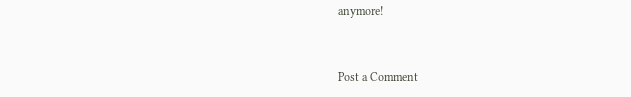anymore!


Post a Comment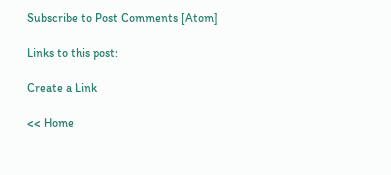Subscribe to Post Comments [Atom]

Links to this post:

Create a Link

<< Home